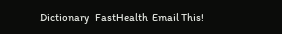Dictionary   FastHealth  Email This!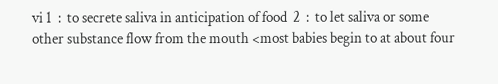vi 1  :  to secrete saliva in anticipation of food  2  :  to let saliva or some other substance flow from the mouth <most babies begin to at about four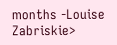months -Louise Zabriskie>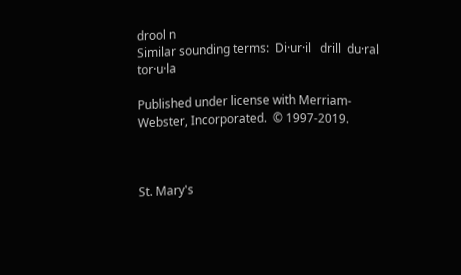drool n
Similar sounding terms:  Di·ur·il   drill  du·ral  tor·u·la

Published under license with Merriam-Webster, Incorporated.  © 1997-2019.



St. Mary's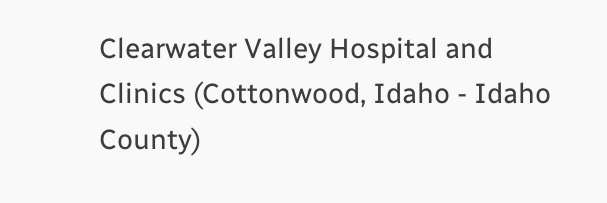Clearwater Valley Hospital and Clinics (Cottonwood, Idaho - Idaho County)